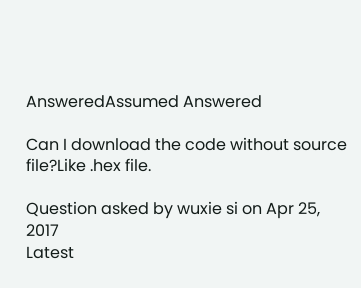AnsweredAssumed Answered

Can I download the code without source file?Like .hex file.

Question asked by wuxie si on Apr 25, 2017
Latest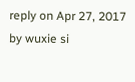reply on Apr 27, 2017 by wuxie si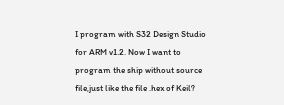I program with S32 Design Studio for ARM v1.2. Now I want to program the ship without source file,just like the file .hex of Keil?